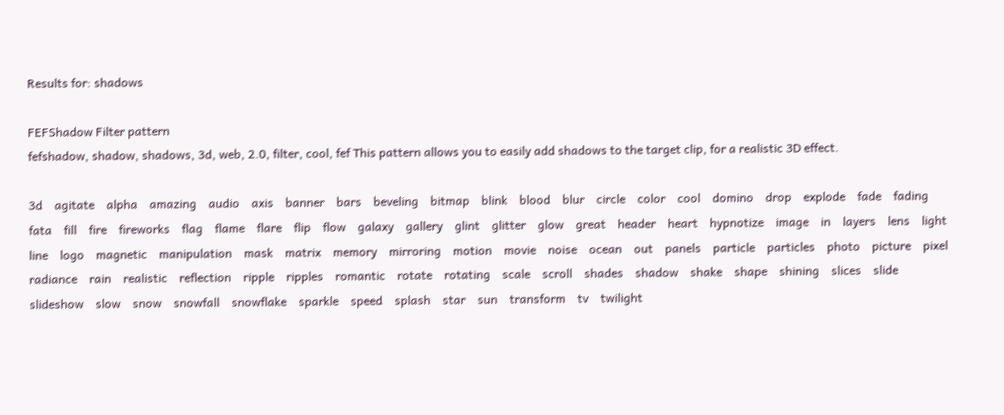Results for: shadows

FEFShadow Filter pattern
fefshadow, shadow, shadows, 3d, web, 2.0, filter, cool, fef This pattern allows you to easily add shadows to the target clip, for a realistic 3D effect.

3d    agitate    alpha    amazing    audio    axis    banner    bars    beveling    bitmap    blink    blood    blur    circle    color    cool    domino    drop    explode    fade    fading    fata    fill    fire    fireworks    flag    flame    flare    flip    flow    galaxy    gallery    glint    glitter    glow    great    header    heart    hypnotize    image    in    layers    lens    light    line    logo    magnetic    manipulation    mask    matrix    memory    mirroring    motion    movie    noise    ocean    out    panels    particle    particles    photo    picture    pixel    radiance    rain    realistic    reflection    ripple    ripples    romantic    rotate    rotating    scale    scroll    shades    shadow    shake    shape    shining    slices    slide    slideshow    slow    snow    snowfall    snowflake    sparkle    speed    splash    star    sun    transform    tv    twilight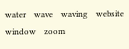water    wave    waving    website    window    zoom